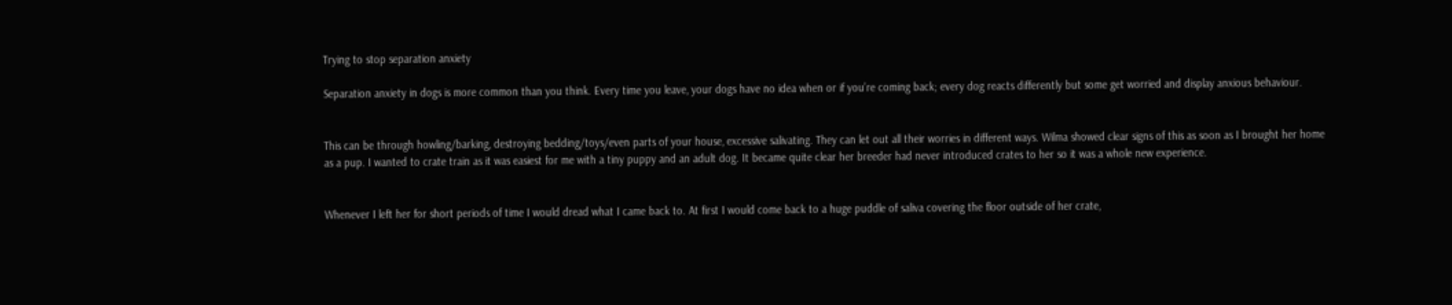Trying to stop separation anxiety

Separation anxiety in dogs is more common than you think. Every time you leave, your dogs have no idea when or if you’re coming back; every dog reacts differently but some get worried and display anxious behaviour.


This can be through howling/barking, destroying bedding/toys/even parts of your house, excessive salivating. They can let out all their worries in different ways. Wilma showed clear signs of this as soon as I brought her home as a pup. I wanted to crate train as it was easiest for me with a tiny puppy and an adult dog. It became quite clear her breeder had never introduced crates to her so it was a whole new experience.


Whenever I left her for short periods of time I would dread what I came back to. At first I would come back to a huge puddle of saliva covering the floor outside of her crate,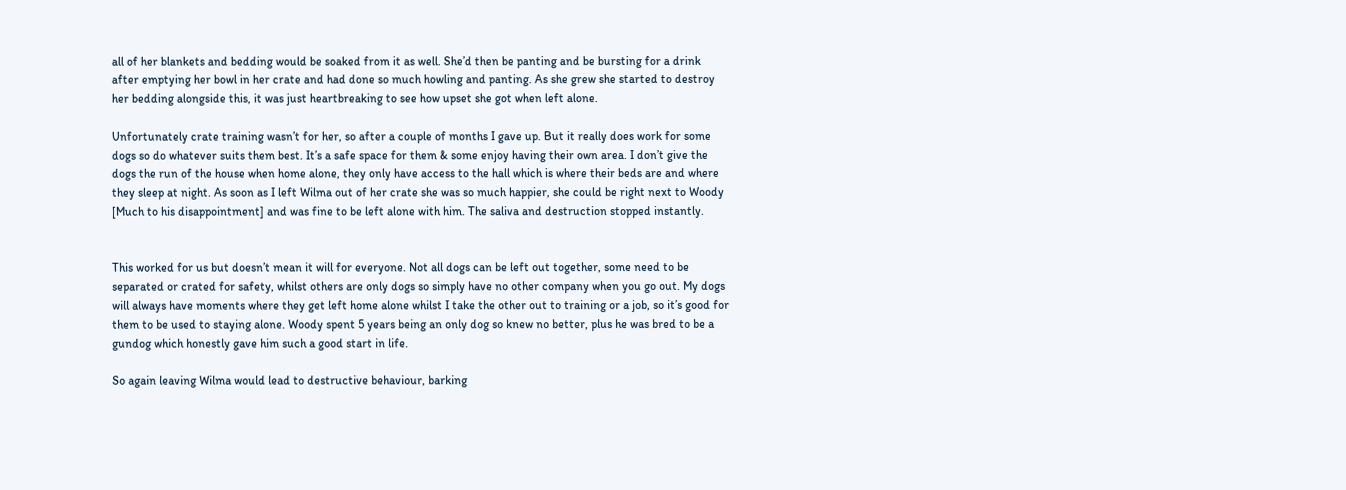all of her blankets and bedding would be soaked from it as well. She’d then be panting and be bursting for a drink after emptying her bowl in her crate and had done so much howling and panting. As she grew she started to destroy her bedding alongside this, it was just heartbreaking to see how upset she got when left alone.

Unfortunately crate training wasn’t for her, so after a couple of months I gave up. But it really does work for some dogs so do whatever suits them best. It’s a safe space for them & some enjoy having their own area. I don’t give the dogs the run of the house when home alone, they only have access to the hall which is where their beds are and where they sleep at night. As soon as I left Wilma out of her crate she was so much happier, she could be right next to Woody [Much to his disappointment] and was fine to be left alone with him. The saliva and destruction stopped instantly.


This worked for us but doesn’t mean it will for everyone. Not all dogs can be left out together, some need to be separated or crated for safety, whilst others are only dogs so simply have no other company when you go out. My dogs will always have moments where they get left home alone whilst I take the other out to training or a job, so it’s good for them to be used to staying alone. Woody spent 5 years being an only dog so knew no better, plus he was bred to be a gundog which honestly gave him such a good start in life.

So again leaving Wilma would lead to destructive behaviour, barking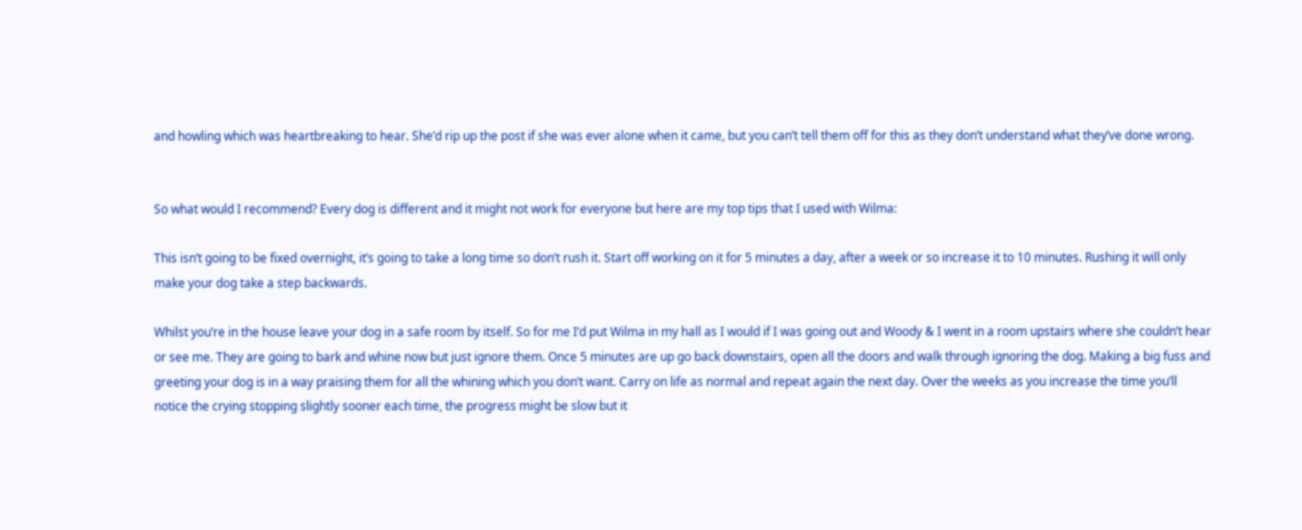and howling which was heartbreaking to hear. She’d rip up the post if she was ever alone when it came, but you can’t tell them off for this as they don’t understand what they’ve done wrong.


So what would I recommend? Every dog is different and it might not work for everyone but here are my top tips that I used with Wilma:

This isn’t going to be fixed overnight, it’s going to take a long time so don’t rush it. Start off working on it for 5 minutes a day, after a week or so increase it to 10 minutes. Rushing it will only make your dog take a step backwards.

Whilst you’re in the house leave your dog in a safe room by itself. So for me I’d put Wilma in my hall as I would if I was going out and Woody & I went in a room upstairs where she couldn’t hear or see me. They are going to bark and whine now but just ignore them. Once 5 minutes are up go back downstairs, open all the doors and walk through ignoring the dog. Making a big fuss and greeting your dog is in a way praising them for all the whining which you don’t want. Carry on life as normal and repeat again the next day. Over the weeks as you increase the time you’ll notice the crying stopping slightly sooner each time, the progress might be slow but it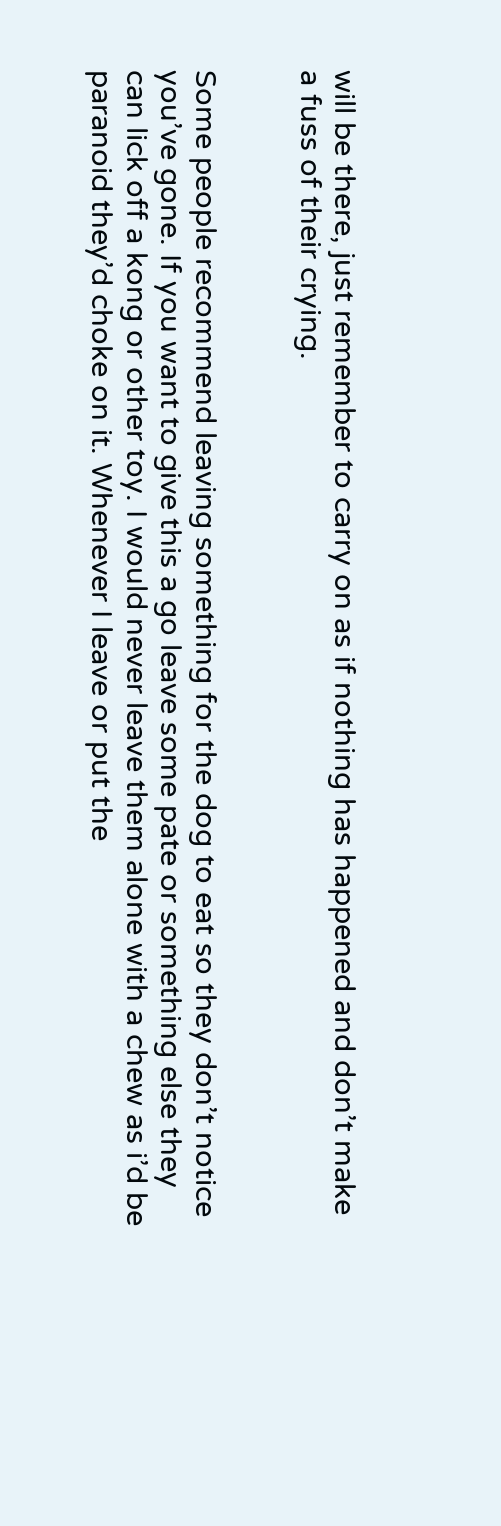will be there, just remember to carry on as if nothing has happened and don’t make a fuss of their crying.


Some people recommend leaving something for the dog to eat so they don’t notice you’ve gone. If you want to give this a go leave some pate or something else they can lick off a kong or other toy. I would never leave them alone with a chew as i’d be paranoid they’d choke on it. Whenever I leave or put the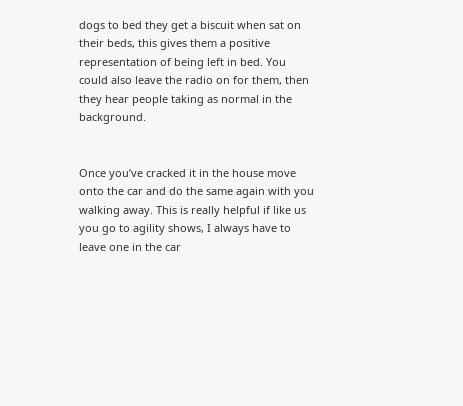dogs to bed they get a biscuit when sat on their beds, this gives them a positive representation of being left in bed. You could also leave the radio on for them, then they hear people taking as normal in the background.


Once you’ve cracked it in the house move onto the car and do the same again with you walking away. This is really helpful if like us you go to agility shows, I always have to leave one in the car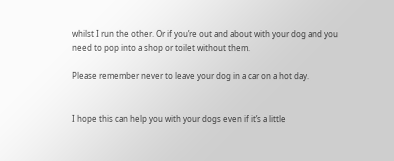whilst I run the other. Or if you’re out and about with your dog and you need to pop into a shop or toilet without them.

Please remember never to leave your dog in a car on a hot day.


I hope this can help you with your dogs even if it’s a little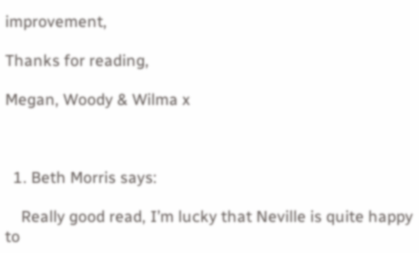improvement,

Thanks for reading,

Megan, Woody & Wilma x



  1. Beth Morris says:

    Really good read, I’m lucky that Neville is quite happy to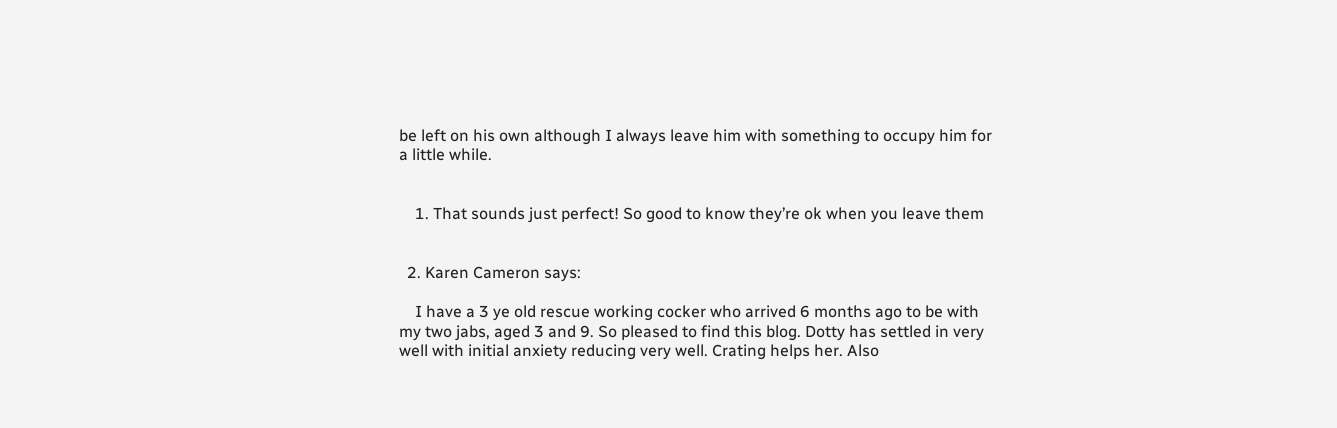be left on his own although I always leave him with something to occupy him for a little while.


    1. That sounds just perfect! So good to know they’re ok when you leave them


  2. Karen Cameron says:

    I have a 3 ye old rescue working cocker who arrived 6 months ago to be with my two jabs, aged 3 and 9. So pleased to find this blog. Dotty has settled in very well with initial anxiety reducing very well. Crating helps her. Also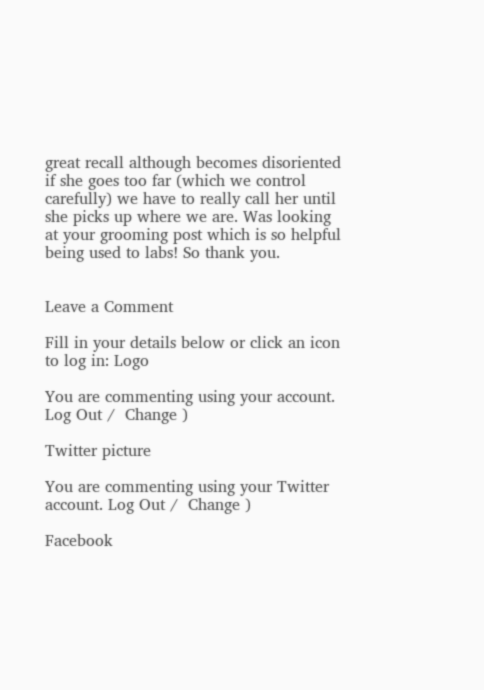great recall although becomes disoriented if she goes too far (which we control carefully) we have to really call her until she picks up where we are. Was looking at your grooming post which is so helpful being used to labs! So thank you.


Leave a Comment

Fill in your details below or click an icon to log in: Logo

You are commenting using your account. Log Out /  Change )

Twitter picture

You are commenting using your Twitter account. Log Out /  Change )

Facebook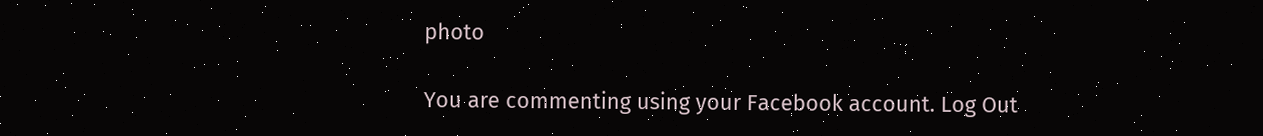photo

You are commenting using your Facebook account. Log Out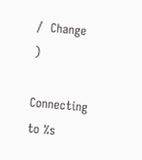/  Change )

Connecting to %s